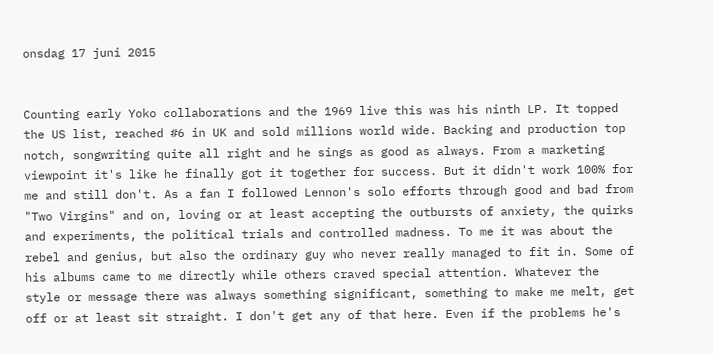onsdag 17 juni 2015


Counting early Yoko collaborations and the 1969 live this was his ninth LP. It topped the US list, reached #6 in UK and sold millions world wide. Backing and production top notch, songwriting quite all right and he sings as good as always. From a marketing viewpoint it's like he finally got it together for success. But it didn't work 100% for me and still don't. As a fan I followed Lennon's solo efforts through good and bad from "Two Virgins" and on, loving or at least accepting the outbursts of anxiety, the quirks and experiments, the political trials and controlled madness. To me it was about the rebel and genius, but also the ordinary guy who never really managed to fit in. Some of his albums came to me directly while others craved special attention. Whatever the style or message there was always something significant, something to make me melt, get off or at least sit straight. I don't get any of that here. Even if the problems he's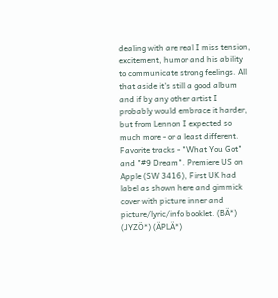dealing with are real I miss tension, excitement, humor and his ability to communicate strong feelings. All that aside it's still a good album and if by any other artist I probably would embrace it harder, but from Lennon I expected so much more - or a least different. Favorite tracks - "What You Got" and "#9 Dream". Premiere US on Apple (SW 3416), First UK had label as shown here and gimmick cover with picture inner and picture/lyric/info booklet. (BÄ*) (JYZÖ*) (ÄPLÄ*)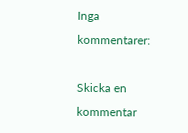Inga kommentarer:

Skicka en kommentar